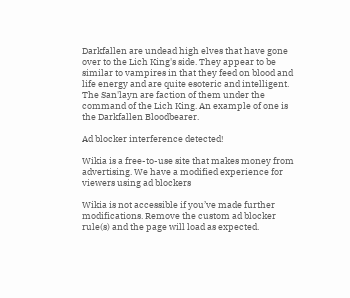Darkfallen are undead high elves that have gone over to the Lich King's side. They appear to be similar to vampires in that they feed on blood and life energy and are quite esoteric and intelligent. The San'layn are faction of them under the command of the Lich King. An example of one is the Darkfallen Bloodbearer.

Ad blocker interference detected!

Wikia is a free-to-use site that makes money from advertising. We have a modified experience for viewers using ad blockers

Wikia is not accessible if you’ve made further modifications. Remove the custom ad blocker rule(s) and the page will load as expected.